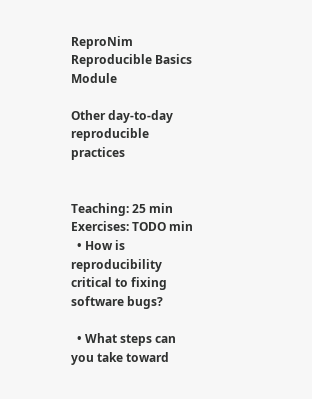ReproNim Reproducible Basics Module

Other day-to-day reproducible practices


Teaching: 25 min
Exercises: TODO min
  • How is reproducibility critical to fixing software bugs?

  • What steps can you take toward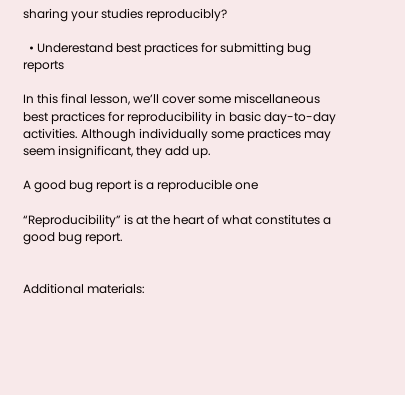sharing your studies reproducibly?

  • Underestand best practices for submitting bug reports

In this final lesson, we’ll cover some miscellaneous best practices for reproducibility in basic day-to-day activities. Although individually some practices may seem insignificant, they add up.

A good bug report is a reproducible one

“Reproducibility” is at the heart of what constitutes a good bug report.


Additional materials: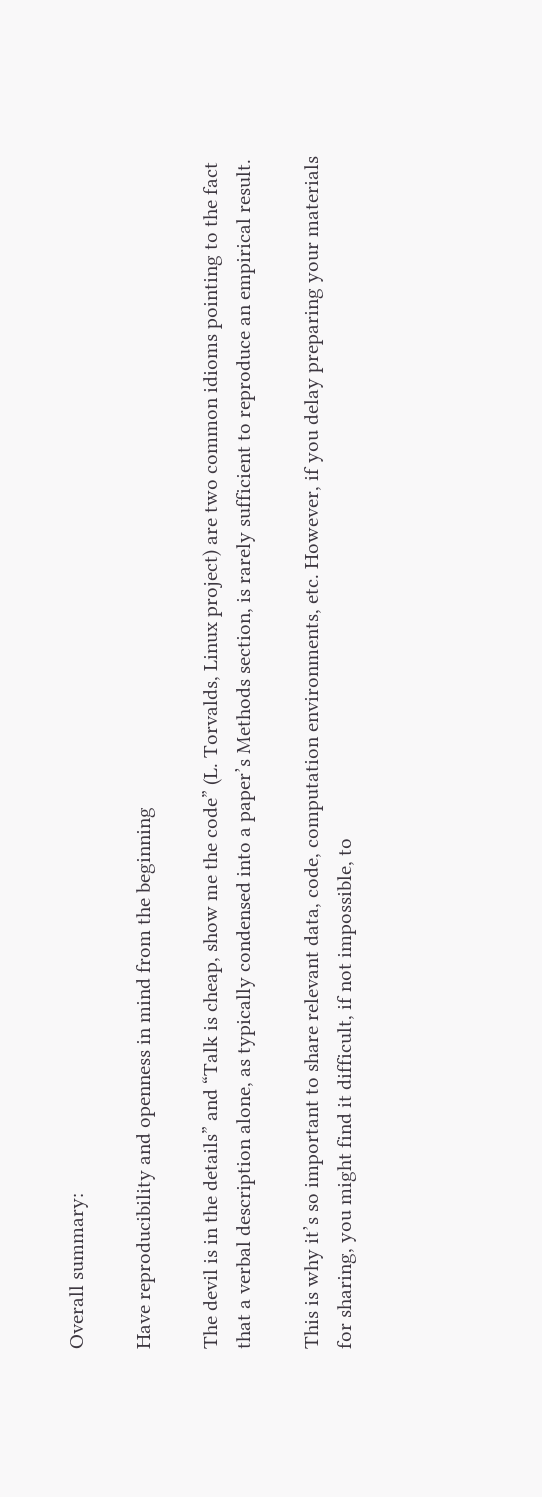Overall summary:

Have reproducibility and openness in mind from the beginning

The devil is in the details” and “Talk is cheap, show me the code” (L. Torvalds, Linux project) are two common idioms pointing to the fact that a verbal description alone, as typically condensed into a paper’s Methods section, is rarely sufficient to reproduce an empirical result.

This is why it’s so important to share relevant data, code, computation environments, etc. However, if you delay preparing your materials for sharing, you might find it difficult, if not impossible, to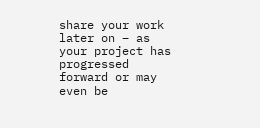share your work later on – as your project has progressed forward or may even be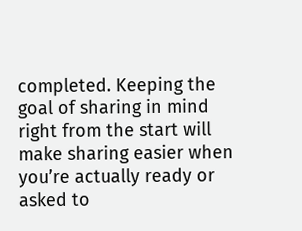completed. Keeping the goal of sharing in mind right from the start will make sharing easier when you’re actually ready or asked to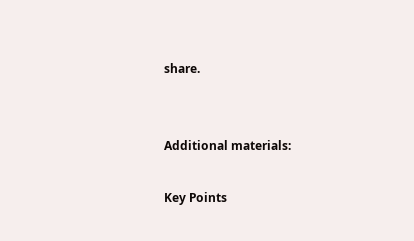share.


Additional materials:

Key Points